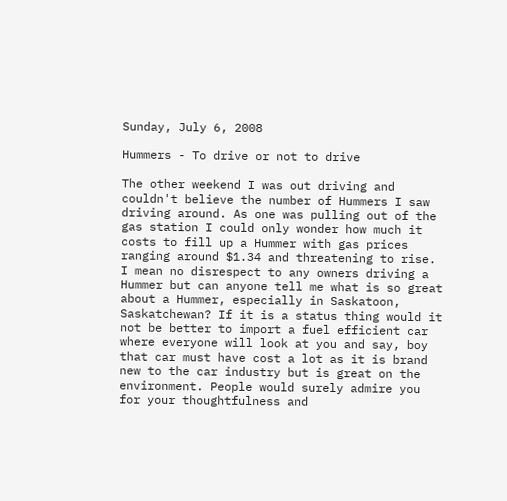Sunday, July 6, 2008

Hummers - To drive or not to drive

The other weekend I was out driving and couldn't believe the number of Hummers I saw driving around. As one was pulling out of the gas station I could only wonder how much it costs to fill up a Hummer with gas prices ranging around $1.34 and threatening to rise. I mean no disrespect to any owners driving a Hummer but can anyone tell me what is so great about a Hummer, especially in Saskatoon, Saskatchewan? If it is a status thing would it not be better to import a fuel efficient car where everyone will look at you and say, boy that car must have cost a lot as it is brand new to the car industry but is great on the environment. People would surely admire you for your thoughtfulness and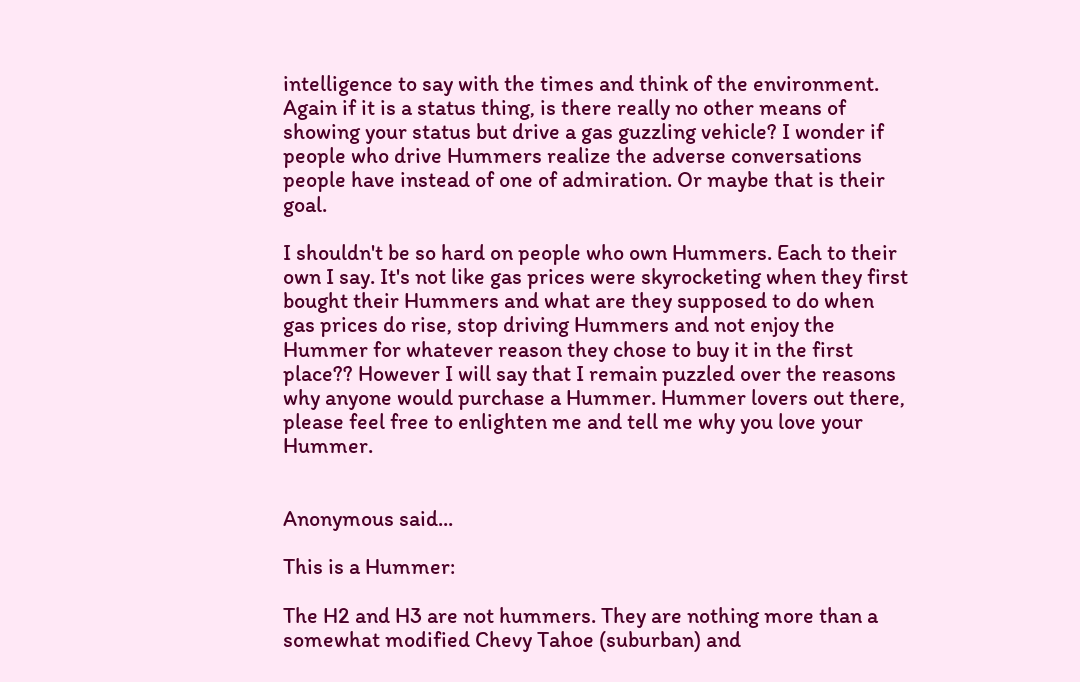intelligence to say with the times and think of the environment. Again if it is a status thing, is there really no other means of showing your status but drive a gas guzzling vehicle? I wonder if people who drive Hummers realize the adverse conversations people have instead of one of admiration. Or maybe that is their goal.

I shouldn't be so hard on people who own Hummers. Each to their own I say. It's not like gas prices were skyrocketing when they first bought their Hummers and what are they supposed to do when gas prices do rise, stop driving Hummers and not enjoy the Hummer for whatever reason they chose to buy it in the first place?? However I will say that I remain puzzled over the reasons why anyone would purchase a Hummer. Hummer lovers out there, please feel free to enlighten me and tell me why you love your Hummer.


Anonymous said...

This is a Hummer:

The H2 and H3 are not hummers. They are nothing more than a somewhat modified Chevy Tahoe (suburban) and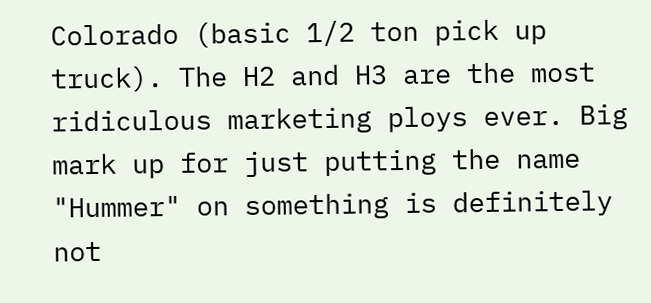Colorado (basic 1/2 ton pick up truck). The H2 and H3 are the most ridiculous marketing ploys ever. Big mark up for just putting the name "Hummer" on something is definitely not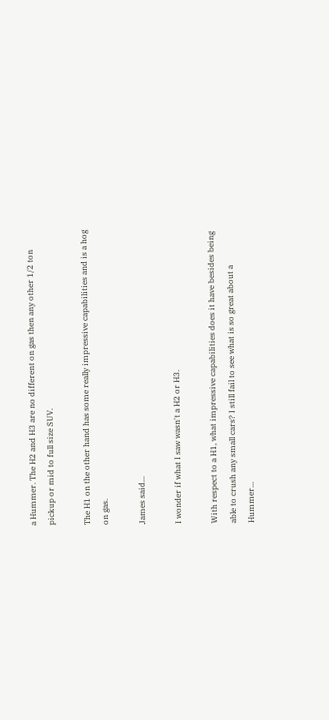a Hummer. The H2 and H3 are no different on gas then any other 1/2 ton pickup or mid to full size SUV.

The H1 on the other hand has some really impressive capabilities and is a hog on gas.

James said...

I wonder if what I saw wasn't a H2 or H3.

With respect to a H1, what impressive capabilities does it have besides being able to crush any small cars? I still fail to see what is so great about a Hummer...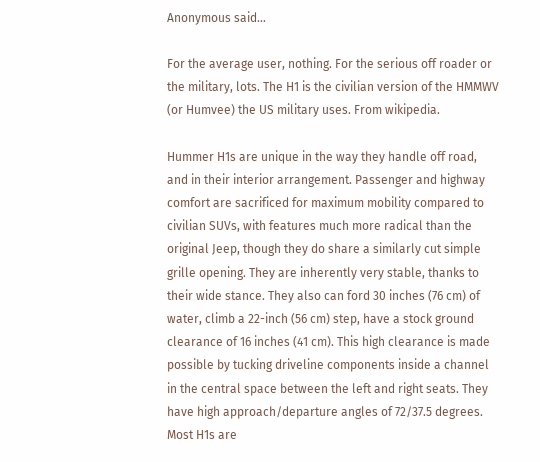Anonymous said...

For the average user, nothing. For the serious off roader or the military, lots. The H1 is the civilian version of the HMMWV (or Humvee) the US military uses. From wikipedia.

Hummer H1s are unique in the way they handle off road, and in their interior arrangement. Passenger and highway comfort are sacrificed for maximum mobility compared to civilian SUVs, with features much more radical than the original Jeep, though they do share a similarly cut simple grille opening. They are inherently very stable, thanks to their wide stance. They also can ford 30 inches (76 cm) of water, climb a 22-inch (56 cm) step, have a stock ground clearance of 16 inches (41 cm). This high clearance is made possible by tucking driveline components inside a channel in the central space between the left and right seats. They have high approach/departure angles of 72/37.5 degrees. Most H1s are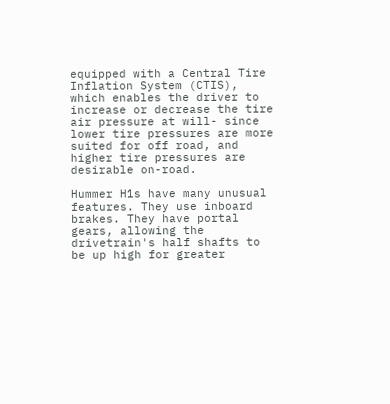equipped with a Central Tire Inflation System (CTIS), which enables the driver to increase or decrease the tire air pressure at will- since lower tire pressures are more suited for off road, and higher tire pressures are desirable on-road.

Hummer H1s have many unusual features. They use inboard brakes. They have portal gears, allowing the drivetrain's half shafts to be up high for greater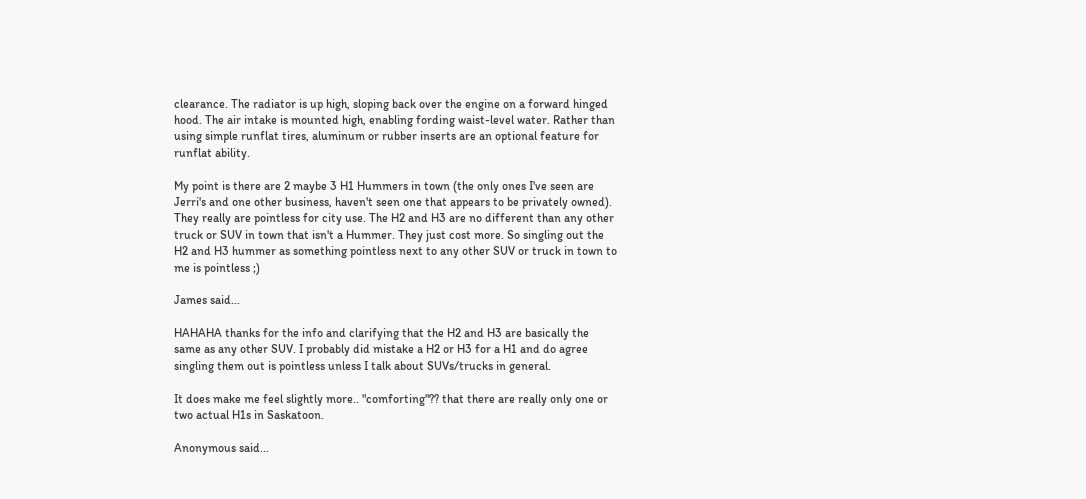clearance. The radiator is up high, sloping back over the engine on a forward hinged hood. The air intake is mounted high, enabling fording waist-level water. Rather than using simple runflat tires, aluminum or rubber inserts are an optional feature for runflat ability.

My point is there are 2 maybe 3 H1 Hummers in town (the only ones I've seen are Jerri's and one other business, haven't seen one that appears to be privately owned). They really are pointless for city use. The H2 and H3 are no different than any other truck or SUV in town that isn't a Hummer. They just cost more. So singling out the H2 and H3 hummer as something pointless next to any other SUV or truck in town to me is pointless ;)

James said...

HAHAHA thanks for the info and clarifying that the H2 and H3 are basically the same as any other SUV. I probably did mistake a H2 or H3 for a H1 and do agree singling them out is pointless unless I talk about SUVs/trucks in general.

It does make me feel slightly more.. "comforting"?? that there are really only one or two actual H1s in Saskatoon.

Anonymous said...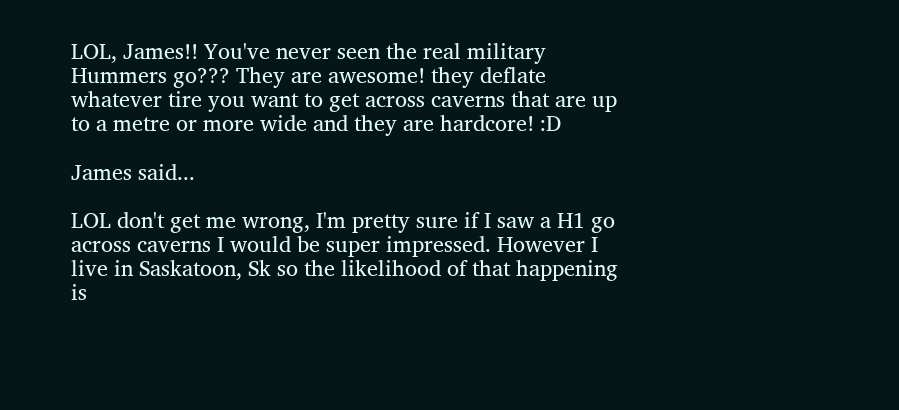LOL, James!! You've never seen the real military Hummers go??? They are awesome! they deflate whatever tire you want to get across caverns that are up to a metre or more wide and they are hardcore! :D

James said...

LOL don't get me wrong, I'm pretty sure if I saw a H1 go across caverns I would be super impressed. However I live in Saskatoon, Sk so the likelihood of that happening is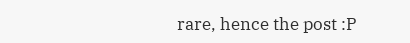rare, hence the post :P